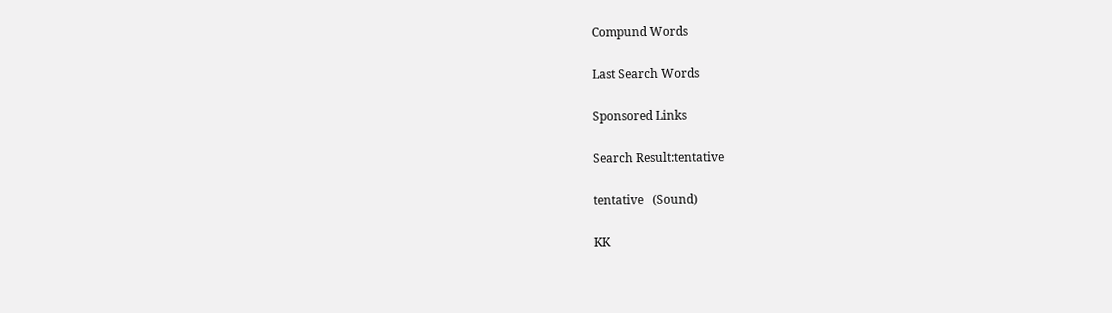Compund Words

Last Search Words

Sponsored Links

Search Result:tentative

tentative   (Sound)

KK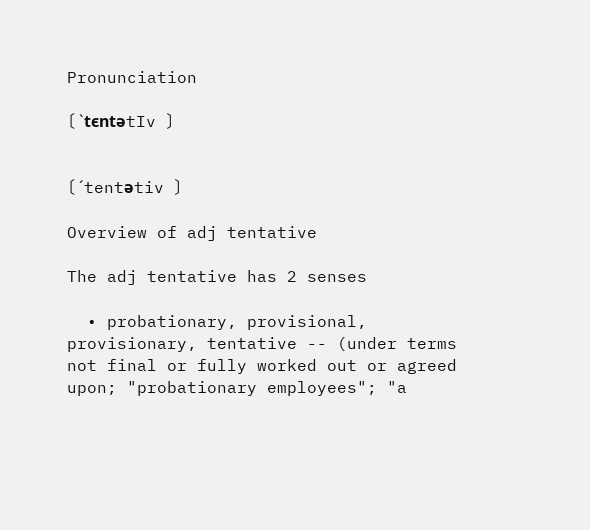Pronunciation

〔 ˋtєntәtIv 〕


〔 ˊtentәtiv 〕

Overview of adj tentative

The adj tentative has 2 senses

  • probationary, provisional, provisionary, tentative -- (under terms not final or fully worked out or agreed upon; "probationary employees"; "a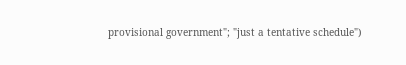provisional government"; "just a tentative schedule")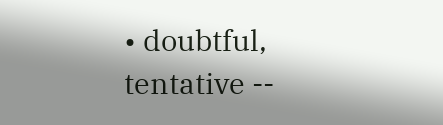• doubtful, tentative --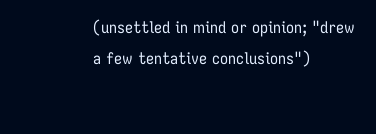(unsettled in mind or opinion; "drew a few tentative conclusions")